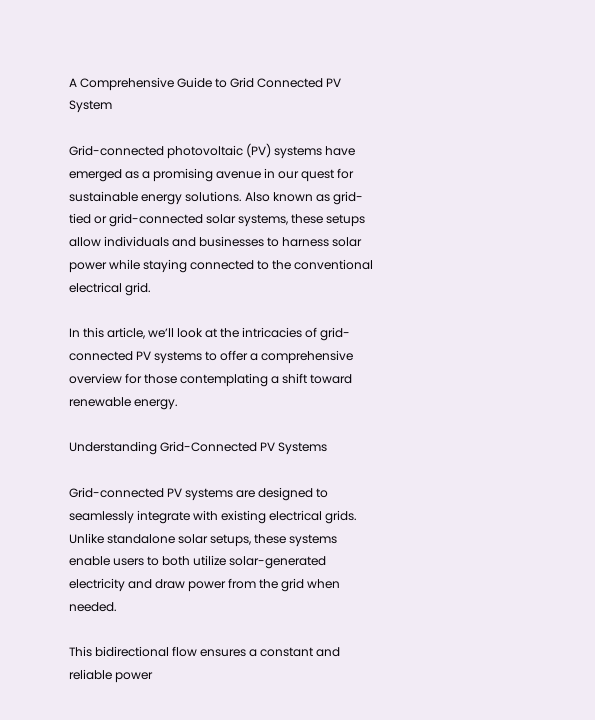A Comprehensive Guide to Grid Connected PV System

Grid-connected photovoltaic (PV) systems have emerged as a promising avenue in our quest for sustainable energy solutions. Also known as grid-tied or grid-connected solar systems, these setups allow individuals and businesses to harness solar power while staying connected to the conventional electrical grid.

In this article, we’ll look at the intricacies of grid-connected PV systems to offer a comprehensive overview for those contemplating a shift toward renewable energy.

Understanding Grid-Connected PV Systems

Grid-connected PV systems are designed to seamlessly integrate with existing electrical grids. Unlike standalone solar setups, these systems enable users to both utilize solar-generated electricity and draw power from the grid when needed.

This bidirectional flow ensures a constant and reliable power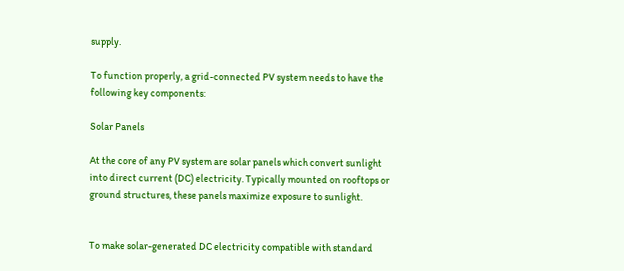supply.

To function properly, a grid-connected PV system needs to have the following key components:

Solar Panels

At the core of any PV system are solar panels which convert sunlight into direct current (DC) electricity. Typically mounted on rooftops or ground structures, these panels maximize exposure to sunlight.


To make solar-generated DC electricity compatible with standard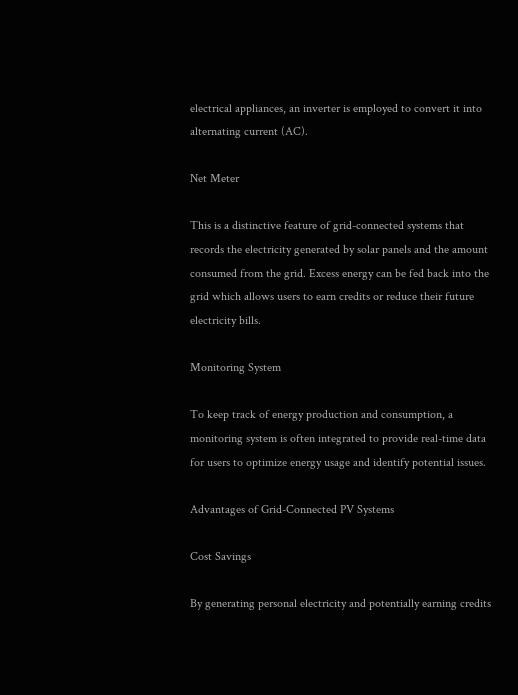electrical appliances, an inverter is employed to convert it into alternating current (AC).

Net Meter

This is a distinctive feature of grid-connected systems that records the electricity generated by solar panels and the amount consumed from the grid. Excess energy can be fed back into the grid which allows users to earn credits or reduce their future electricity bills.

Monitoring System

To keep track of energy production and consumption, a monitoring system is often integrated to provide real-time data for users to optimize energy usage and identify potential issues.

Advantages of Grid-Connected PV Systems

Cost Savings

By generating personal electricity and potentially earning credits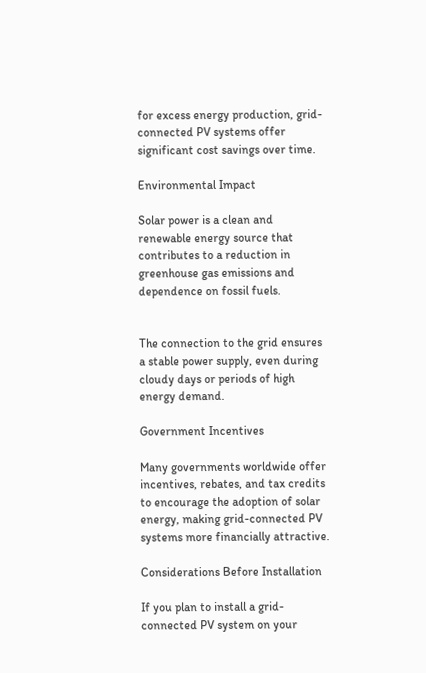for excess energy production, grid-connected PV systems offer significant cost savings over time.

Environmental Impact

Solar power is a clean and renewable energy source that contributes to a reduction in greenhouse gas emissions and dependence on fossil fuels.


The connection to the grid ensures a stable power supply, even during cloudy days or periods of high energy demand.

Government Incentives

Many governments worldwide offer incentives, rebates, and tax credits to encourage the adoption of solar energy, making grid-connected PV systems more financially attractive.

Considerations Before Installation

If you plan to install a grid-connected PV system on your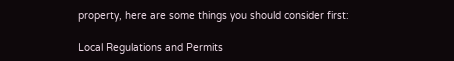property, here are some things you should consider first:

Local Regulations and Permits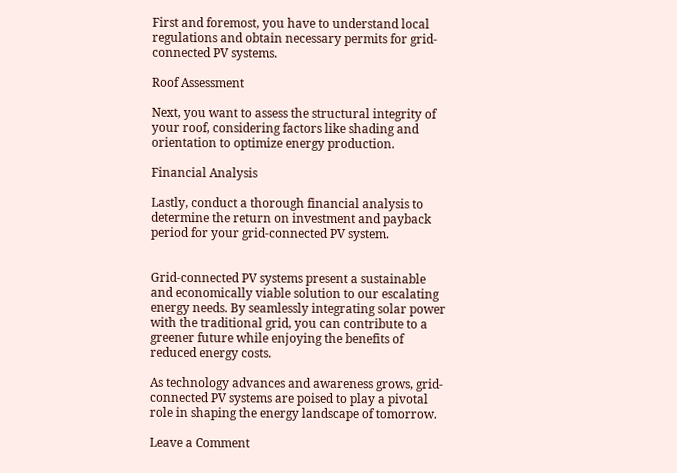First and foremost, you have to understand local regulations and obtain necessary permits for grid-connected PV systems.

Roof Assessment

Next, you want to assess the structural integrity of your roof, considering factors like shading and orientation to optimize energy production.

Financial Analysis

Lastly, conduct a thorough financial analysis to determine the return on investment and payback period for your grid-connected PV system.


Grid-connected PV systems present a sustainable and economically viable solution to our escalating energy needs. By seamlessly integrating solar power with the traditional grid, you can contribute to a greener future while enjoying the benefits of reduced energy costs.

As technology advances and awareness grows, grid-connected PV systems are poised to play a pivotal role in shaping the energy landscape of tomorrow.

Leave a Comment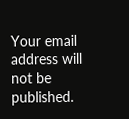Your email address will not be published.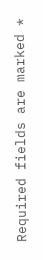Required fields are marked *